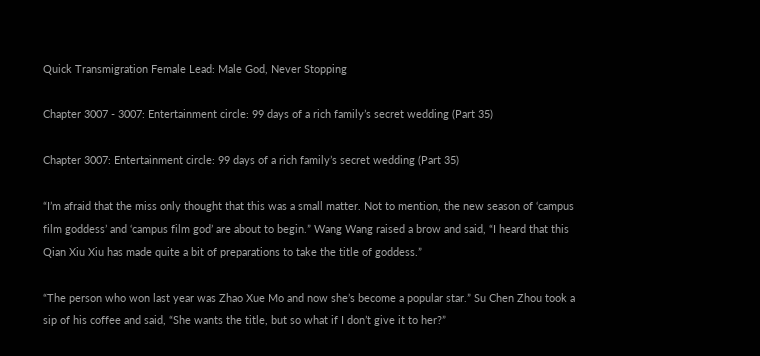Quick Transmigration Female Lead: Male God, Never Stopping

Chapter 3007 - 3007: Entertainment circle: 99 days of a rich family’s secret wedding (Part 35)

Chapter 3007: Entertainment circle: 99 days of a rich family’s secret wedding (Part 35)

“I’m afraid that the miss only thought that this was a small matter. Not to mention, the new season of ‘campus film goddess’ and ‘campus film god’ are about to begin.” Wang Wang raised a brow and said, “I heard that this Qian Xiu Xiu has made quite a bit of preparations to take the title of goddess.”

“The person who won last year was Zhao Xue Mo and now she’s become a popular star.” Su Chen Zhou took a sip of his coffee and said, “She wants the title, but so what if I don’t give it to her?”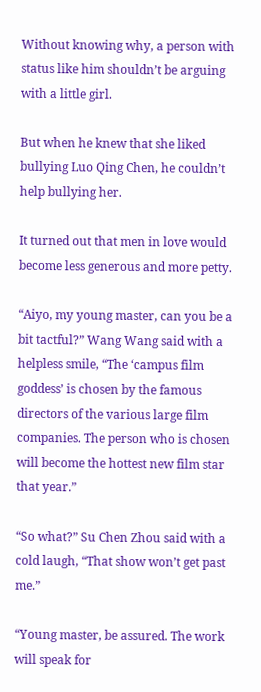Without knowing why, a person with status like him shouldn’t be arguing with a little girl.

But when he knew that she liked bullying Luo Qing Chen, he couldn’t help bullying her.

It turned out that men in love would become less generous and more petty.

“Aiyo, my young master, can you be a bit tactful?” Wang Wang said with a helpless smile, “The ‘campus film goddess’ is chosen by the famous directors of the various large film companies. The person who is chosen will become the hottest new film star that year.”

“So what?” Su Chen Zhou said with a cold laugh, “That show won’t get past me.”

“Young master, be assured. The work will speak for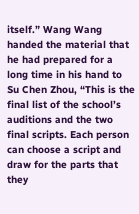itself.” Wang Wang handed the material that he had prepared for a long time in his hand to Su Chen Zhou, “This is the final list of the school’s auditions and the two final scripts. Each person can choose a script and draw for the parts that they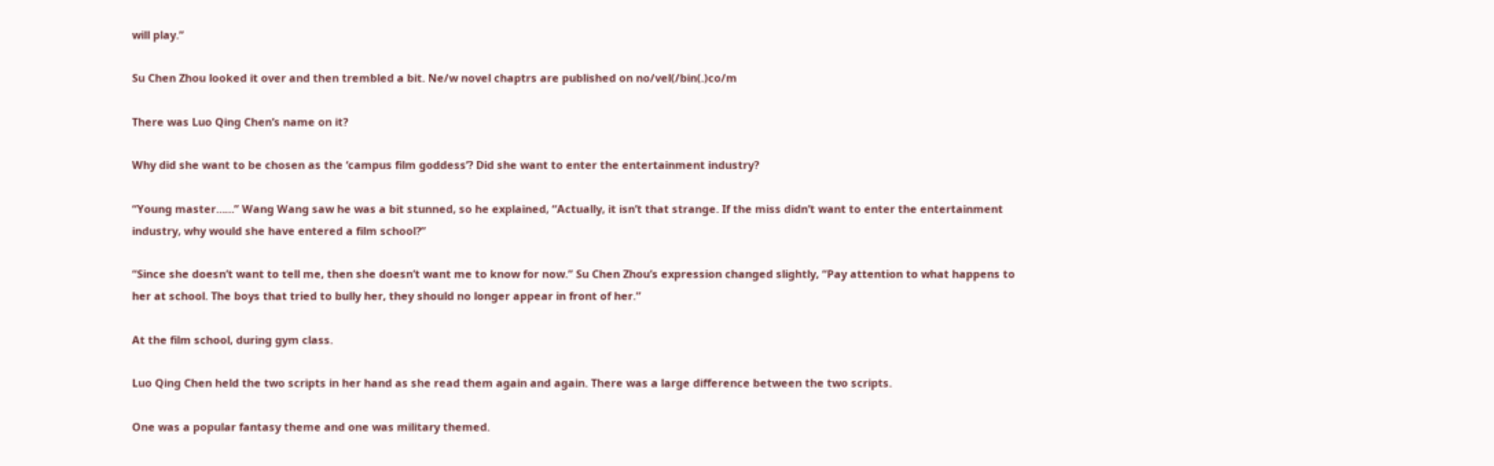will play.”

Su Chen Zhou looked it over and then trembled a bit. Ne/w novel chaptrs are published on no/vel(/bin(.)co/m

There was Luo Qing Chen’s name on it?

Why did she want to be chosen as the ‘campus film goddess’? Did she want to enter the entertainment industry?

“Young master……” Wang Wang saw he was a bit stunned, so he explained, “Actually, it isn’t that strange. If the miss didn’t want to enter the entertainment industry, why would she have entered a film school?”

“Since she doesn’t want to tell me, then she doesn’t want me to know for now.” Su Chen Zhou’s expression changed slightly, “Pay attention to what happens to her at school. The boys that tried to bully her, they should no longer appear in front of her.”

At the film school, during gym class.

Luo Qing Chen held the two scripts in her hand as she read them again and again. There was a large difference between the two scripts.

One was a popular fantasy theme and one was military themed.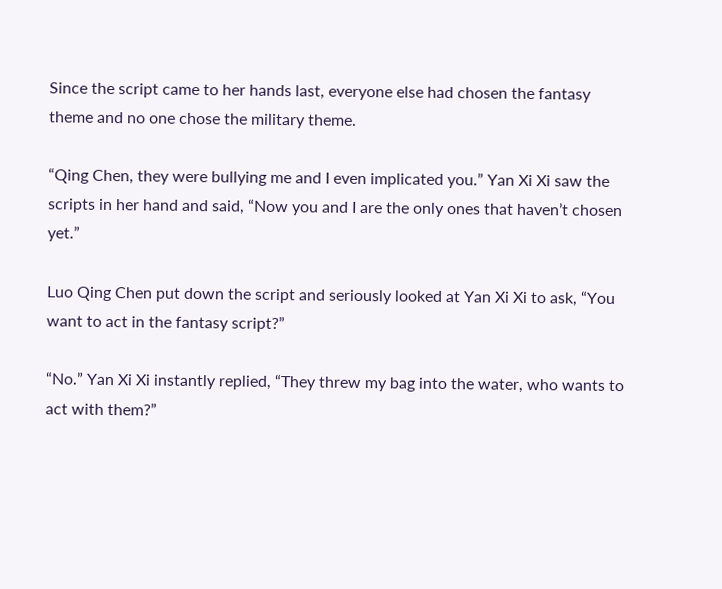Since the script came to her hands last, everyone else had chosen the fantasy theme and no one chose the military theme.

“Qing Chen, they were bullying me and I even implicated you.” Yan Xi Xi saw the scripts in her hand and said, “Now you and I are the only ones that haven’t chosen yet.”

Luo Qing Chen put down the script and seriously looked at Yan Xi Xi to ask, “You want to act in the fantasy script?”

“No.” Yan Xi Xi instantly replied, “They threw my bag into the water, who wants to act with them?”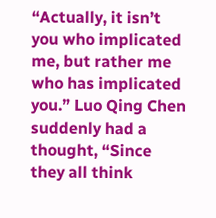“Actually, it isn’t you who implicated me, but rather me who has implicated you.” Luo Qing Chen suddenly had a thought, “Since they all think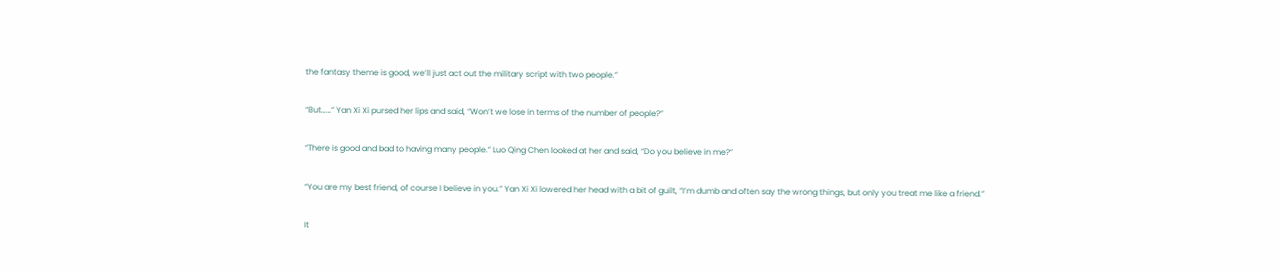the fantasy theme is good, we’ll just act out the military script with two people.”

“But……” Yan Xi Xi pursed her lips and said, “Won’t we lose in terms of the number of people?”

“There is good and bad to having many people.” Luo Qing Chen looked at her and said, “Do you believe in me?”

“You are my best friend, of course I believe in you.” Yan Xi Xi lowered her head with a bit of guilt, “I’m dumb and often say the wrong things, but only you treat me like a friend.”

It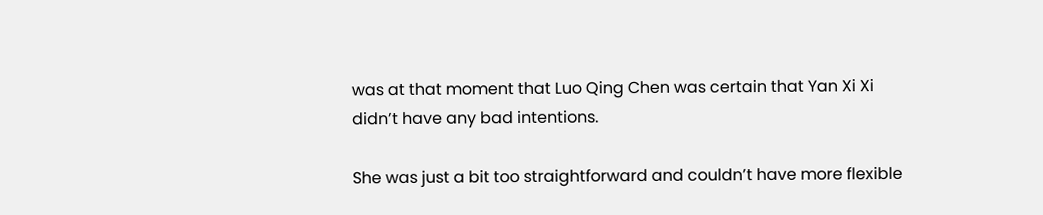was at that moment that Luo Qing Chen was certain that Yan Xi Xi didn’t have any bad intentions.

She was just a bit too straightforward and couldn’t have more flexible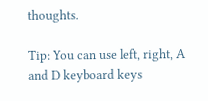thoughts.

Tip: You can use left, right, A and D keyboard keys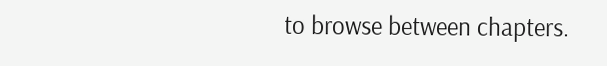to browse between chapters.